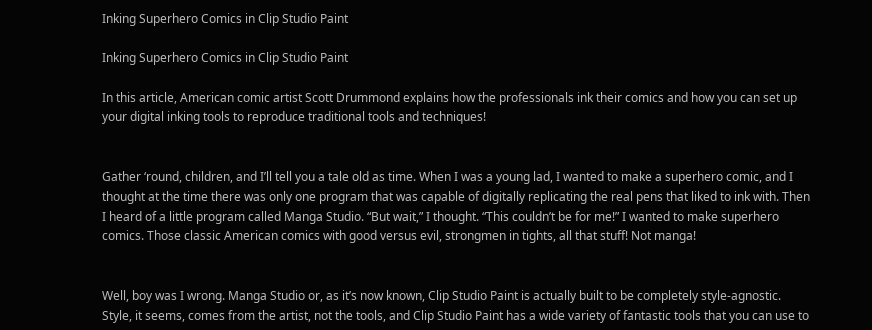Inking Superhero Comics in Clip Studio Paint

Inking Superhero Comics in Clip Studio Paint

In this article, American comic artist Scott Drummond explains how the professionals ink their comics and how you can set up your digital inking tools to reproduce traditional tools and techniques!


Gather ‘round, children, and I’ll tell you a tale old as time. When I was a young lad, I wanted to make a superhero comic, and I thought at the time there was only one program that was capable of digitally replicating the real pens that liked to ink with. Then I heard of a little program called Manga Studio. “But wait,” I thought. “This couldn’t be for me!” I wanted to make superhero comics. Those classic American comics with good versus evil, strongmen in tights, all that stuff! Not manga!


Well, boy was I wrong. Manga Studio or, as it’s now known, Clip Studio Paint is actually built to be completely style-agnostic. Style, it seems, comes from the artist, not the tools, and Clip Studio Paint has a wide variety of fantastic tools that you can use to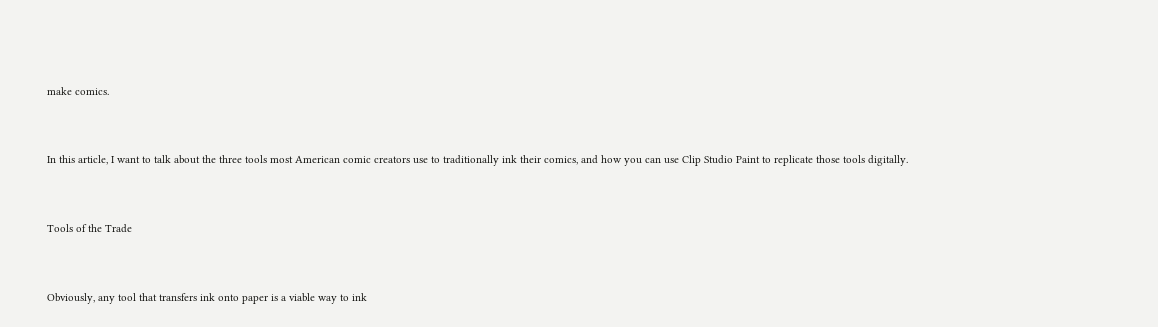make comics.


In this article, I want to talk about the three tools most American comic creators use to traditionally ink their comics, and how you can use Clip Studio Paint to replicate those tools digitally.


Tools of the Trade


Obviously, any tool that transfers ink onto paper is a viable way to ink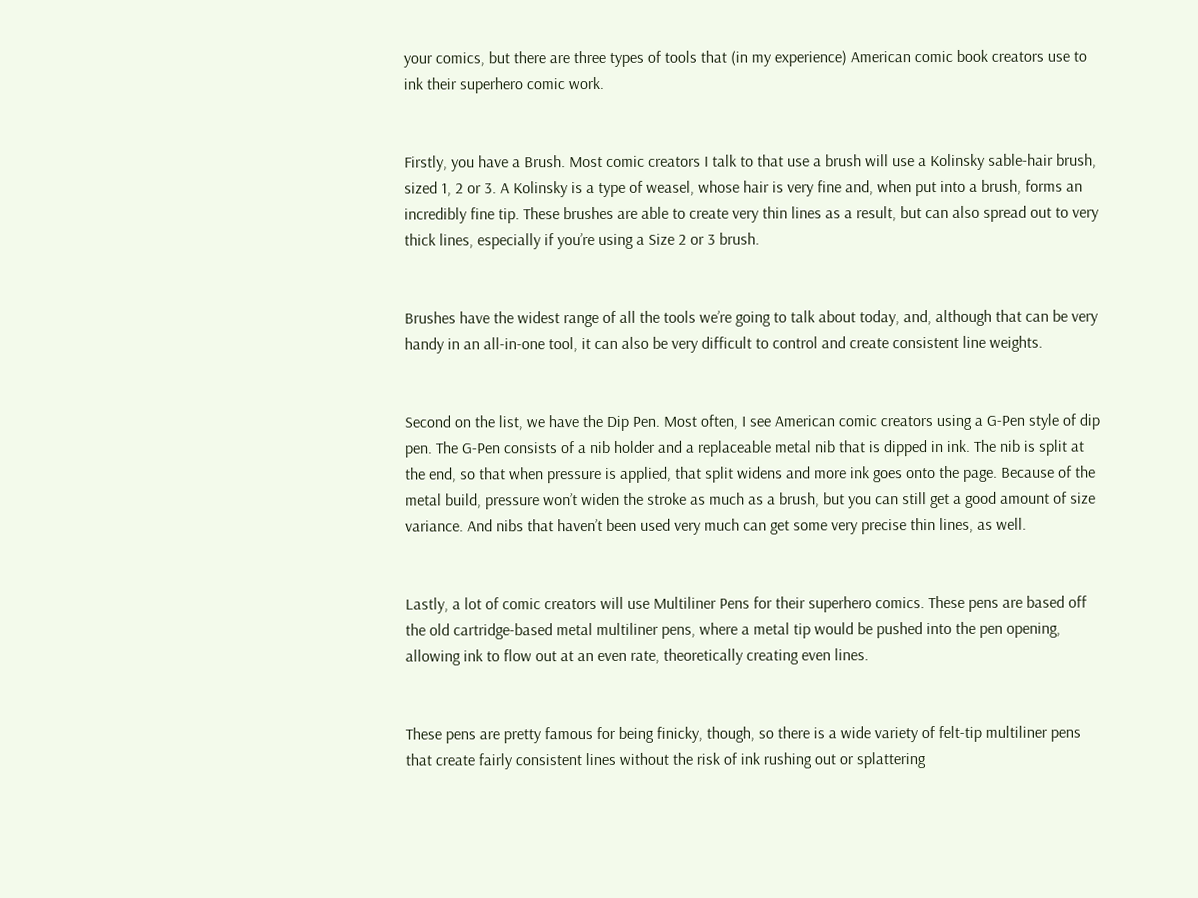your comics, but there are three types of tools that (in my experience) American comic book creators use to ink their superhero comic work.


Firstly, you have a Brush. Most comic creators I talk to that use a brush will use a Kolinsky sable-hair brush, sized 1, 2 or 3. A Kolinsky is a type of weasel, whose hair is very fine and, when put into a brush, forms an incredibly fine tip. These brushes are able to create very thin lines as a result, but can also spread out to very thick lines, especially if you’re using a Size 2 or 3 brush.


Brushes have the widest range of all the tools we’re going to talk about today, and, although that can be very handy in an all-in-one tool, it can also be very difficult to control and create consistent line weights.


Second on the list, we have the Dip Pen. Most often, I see American comic creators using a G-Pen style of dip pen. The G-Pen consists of a nib holder and a replaceable metal nib that is dipped in ink. The nib is split at the end, so that when pressure is applied, that split widens and more ink goes onto the page. Because of the metal build, pressure won’t widen the stroke as much as a brush, but you can still get a good amount of size variance. And nibs that haven’t been used very much can get some very precise thin lines, as well.


Lastly, a lot of comic creators will use Multiliner Pens for their superhero comics. These pens are based off the old cartridge-based metal multiliner pens, where a metal tip would be pushed into the pen opening, allowing ink to flow out at an even rate, theoretically creating even lines.


These pens are pretty famous for being finicky, though, so there is a wide variety of felt-tip multiliner pens that create fairly consistent lines without the risk of ink rushing out or splattering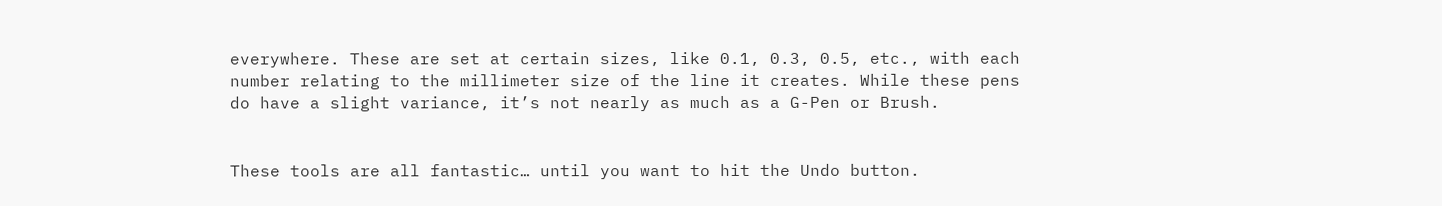everywhere. These are set at certain sizes, like 0.1, 0.3, 0.5, etc., with each number relating to the millimeter size of the line it creates. While these pens do have a slight variance, it’s not nearly as much as a G-Pen or Brush.


These tools are all fantastic… until you want to hit the Undo button.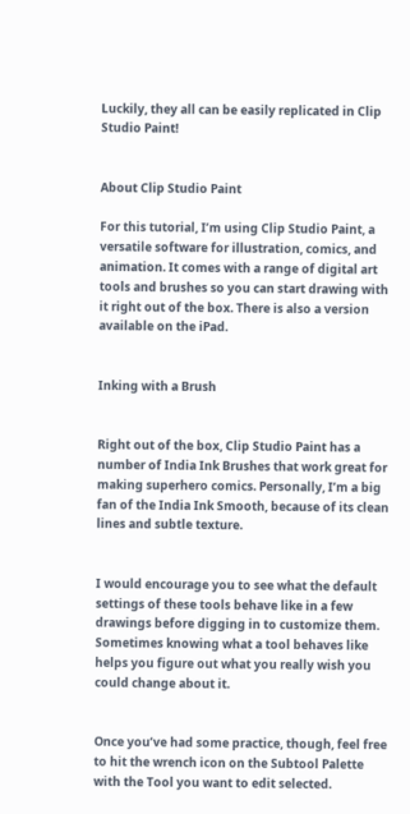Luckily, they all can be easily replicated in Clip Studio Paint!


About Clip Studio Paint

For this tutorial, I’m using Clip Studio Paint, a versatile software for illustration, comics, and animation. It comes with a range of digital art tools and brushes so you can start drawing with it right out of the box. There is also a version available on the iPad.


Inking with a Brush


Right out of the box, Clip Studio Paint has a number of India Ink Brushes that work great for making superhero comics. Personally, I’m a big fan of the India Ink Smooth, because of its clean lines and subtle texture.


I would encourage you to see what the default settings of these tools behave like in a few drawings before digging in to customize them. Sometimes knowing what a tool behaves like helps you figure out what you really wish you could change about it.


Once you’ve had some practice, though, feel free to hit the wrench icon on the Subtool Palette with the Tool you want to edit selected.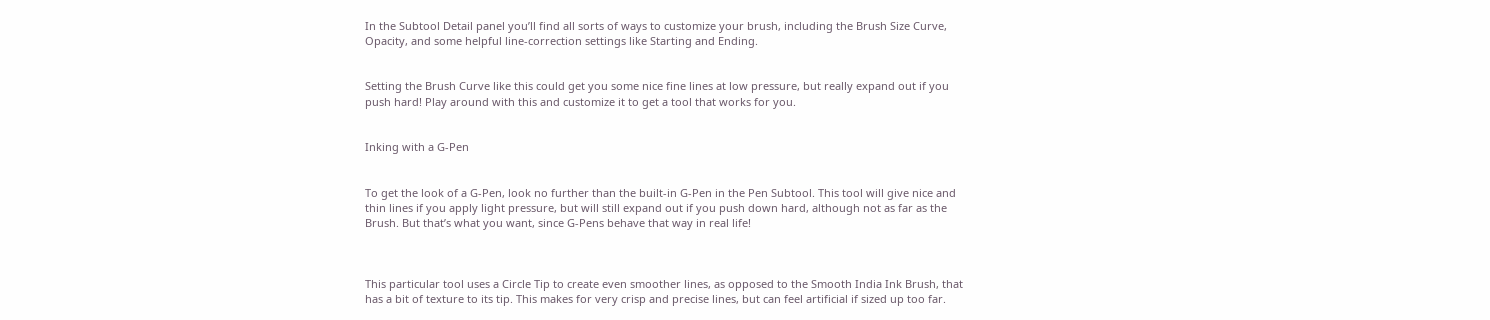In the Subtool Detail panel you’ll find all sorts of ways to customize your brush, including the Brush Size Curve, Opacity, and some helpful line-correction settings like Starting and Ending.


Setting the Brush Curve like this could get you some nice fine lines at low pressure, but really expand out if you push hard! Play around with this and customize it to get a tool that works for you.


Inking with a G-Pen


To get the look of a G-Pen, look no further than the built-in G-Pen in the Pen Subtool. This tool will give nice and thin lines if you apply light pressure, but will still expand out if you push down hard, although not as far as the Brush. But that’s what you want, since G-Pens behave that way in real life!



This particular tool uses a Circle Tip to create even smoother lines, as opposed to the Smooth India Ink Brush, that has a bit of texture to its tip. This makes for very crisp and precise lines, but can feel artificial if sized up too far.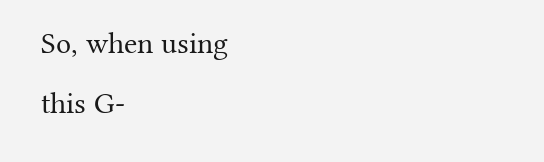So, when using this G-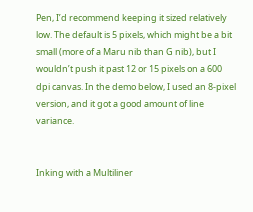Pen, I’d recommend keeping it sized relatively low. The default is 5 pixels, which might be a bit small (more of a Maru nib than G nib), but I wouldn’t push it past 12 or 15 pixels on a 600 dpi canvas. In the demo below, I used an 8-pixel version, and it got a good amount of line variance.


Inking with a Multiliner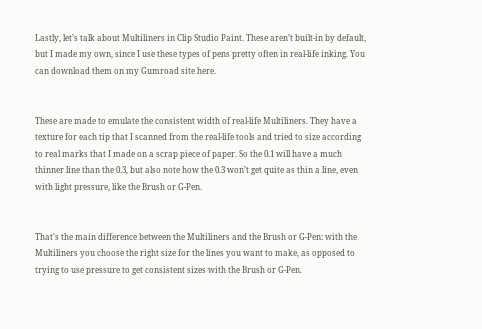Lastly, let’s talk about Multiliners in Clip Studio Paint. These aren’t built-in by default, but I made my own, since I use these types of pens pretty often in real-life inking. You can download them on my Gumroad site here.


These are made to emulate the consistent width of real-life Multiliners. They have a texture for each tip that I scanned from the real-life tools and tried to size according to real marks that I made on a scrap piece of paper. So the 0.1 will have a much thinner line than the 0.3, but also note how the 0.3 won’t get quite as thin a line, even with light pressure, like the Brush or G-Pen.


That’s the main difference between the Multiliners and the Brush or G-Pen: with the Multiliners you choose the right size for the lines you want to make, as opposed to trying to use pressure to get consistent sizes with the Brush or G-Pen.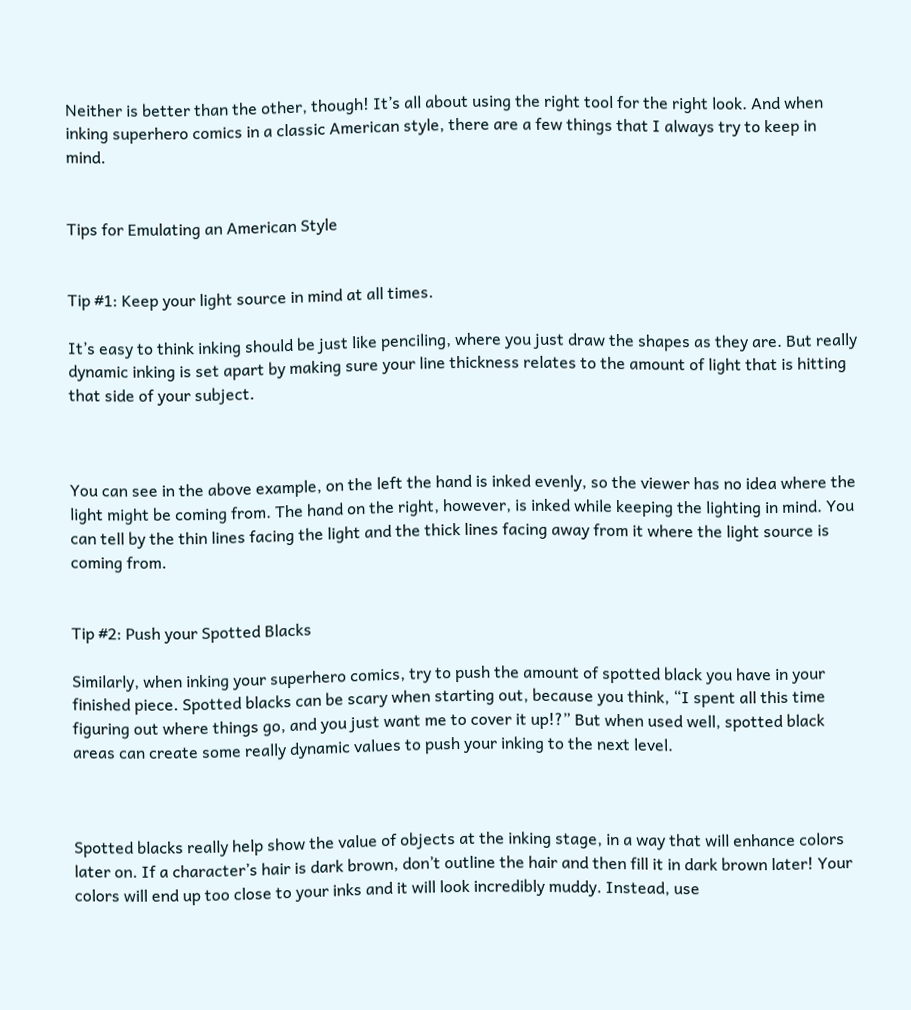Neither is better than the other, though! It’s all about using the right tool for the right look. And when inking superhero comics in a classic American style, there are a few things that I always try to keep in mind.


Tips for Emulating an American Style


Tip #1: Keep your light source in mind at all times.

It’s easy to think inking should be just like penciling, where you just draw the shapes as they are. But really dynamic inking is set apart by making sure your line thickness relates to the amount of light that is hitting that side of your subject.



You can see in the above example, on the left the hand is inked evenly, so the viewer has no idea where the light might be coming from. The hand on the right, however, is inked while keeping the lighting in mind. You can tell by the thin lines facing the light and the thick lines facing away from it where the light source is coming from.


Tip #2: Push your Spotted Blacks

Similarly, when inking your superhero comics, try to push the amount of spotted black you have in your finished piece. Spotted blacks can be scary when starting out, because you think, “I spent all this time figuring out where things go, and you just want me to cover it up!?” But when used well, spotted black areas can create some really dynamic values to push your inking to the next level.



Spotted blacks really help show the value of objects at the inking stage, in a way that will enhance colors later on. If a character’s hair is dark brown, don’t outline the hair and then fill it in dark brown later! Your colors will end up too close to your inks and it will look incredibly muddy. Instead, use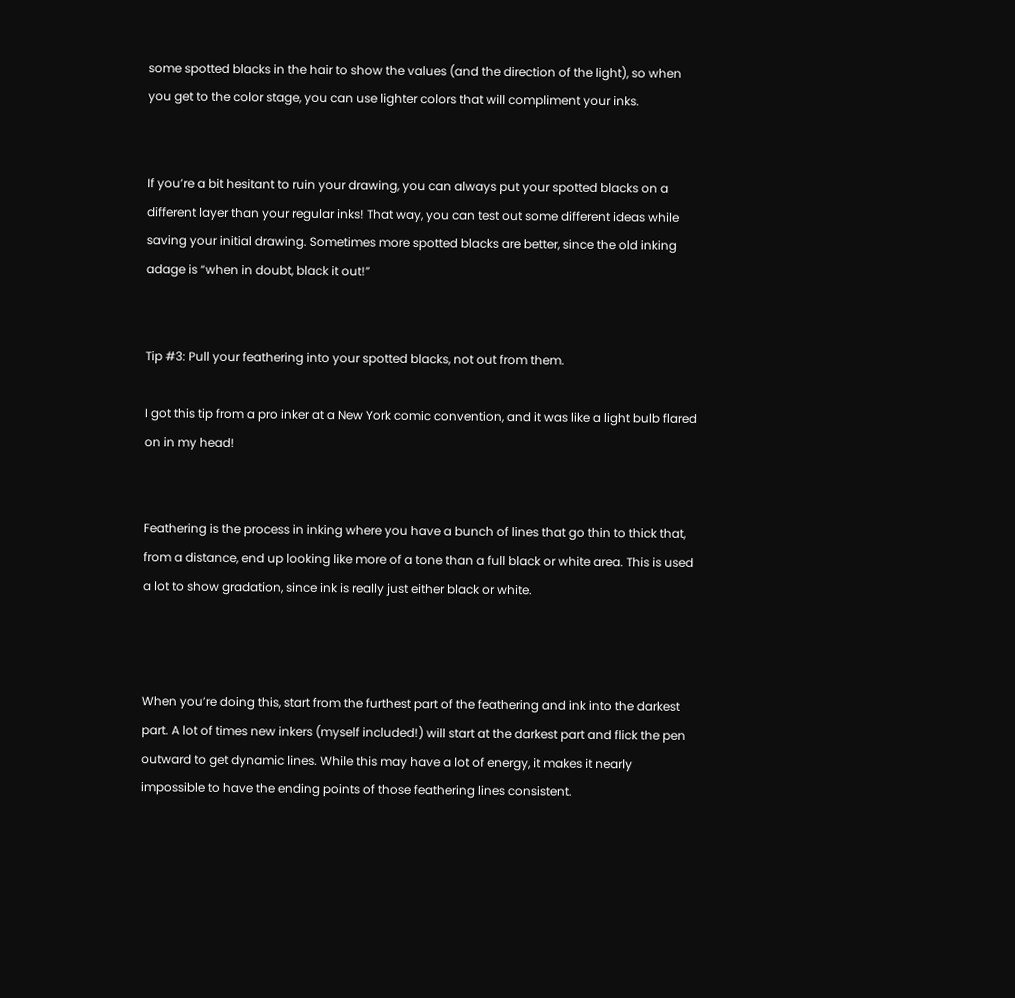some spotted blacks in the hair to show the values (and the direction of the light), so when you get to the color stage, you can use lighter colors that will compliment your inks.


If you’re a bit hesitant to ruin your drawing, you can always put your spotted blacks on a different layer than your regular inks! That way, you can test out some different ideas while saving your initial drawing. Sometimes more spotted blacks are better, since the old inking adage is “when in doubt, black it out!”


Tip #3: Pull your feathering into your spotted blacks, not out from them.

I got this tip from a pro inker at a New York comic convention, and it was like a light bulb flared on in my head!


Feathering is the process in inking where you have a bunch of lines that go thin to thick that, from a distance, end up looking like more of a tone than a full black or white area. This is used a lot to show gradation, since ink is really just either black or white.



When you’re doing this, start from the furthest part of the feathering and ink into the darkest part. A lot of times new inkers (myself included!) will start at the darkest part and flick the pen outward to get dynamic lines. While this may have a lot of energy, it makes it nearly impossible to have the ending points of those feathering lines consistent.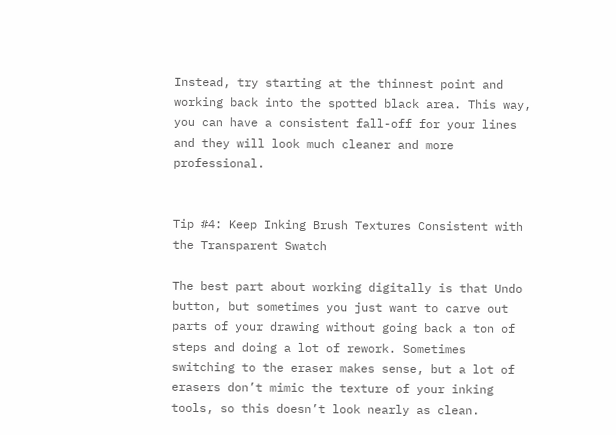Instead, try starting at the thinnest point and working back into the spotted black area. This way, you can have a consistent fall-off for your lines and they will look much cleaner and more professional.


Tip #4: Keep Inking Brush Textures Consistent with the Transparent Swatch

The best part about working digitally is that Undo button, but sometimes you just want to carve out parts of your drawing without going back a ton of steps and doing a lot of rework. Sometimes switching to the eraser makes sense, but a lot of erasers don’t mimic the texture of your inking tools, so this doesn’t look nearly as clean.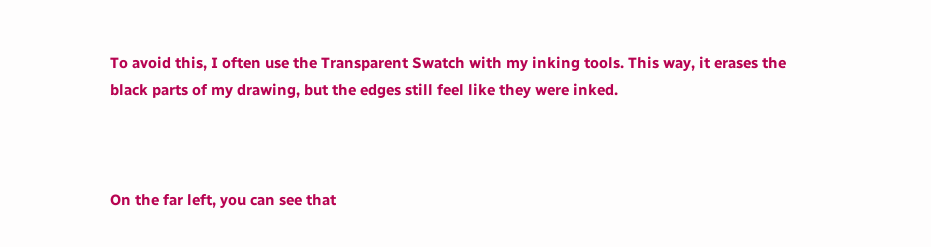To avoid this, I often use the Transparent Swatch with my inking tools. This way, it erases the black parts of my drawing, but the edges still feel like they were inked.



On the far left, you can see that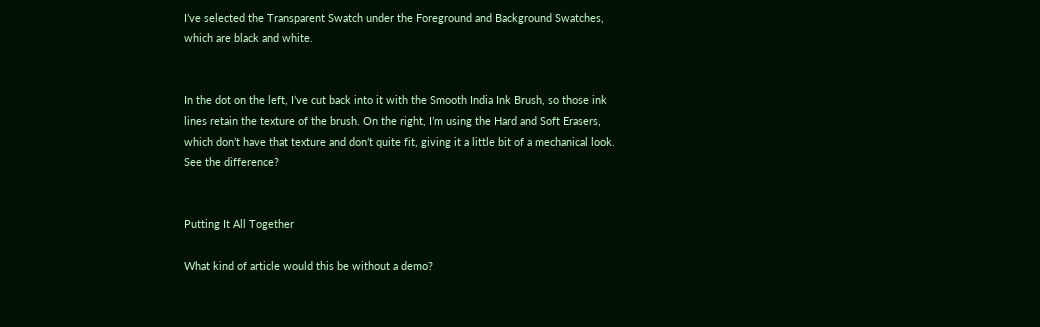I’ve selected the Transparent Swatch under the Foreground and Background Swatches, which are black and white.


In the dot on the left, I’ve cut back into it with the Smooth India Ink Brush, so those ink lines retain the texture of the brush. On the right, I’m using the Hard and Soft Erasers, which don’t have that texture and don’t quite fit, giving it a little bit of a mechanical look. See the difference?


Putting It All Together

What kind of article would this be without a demo?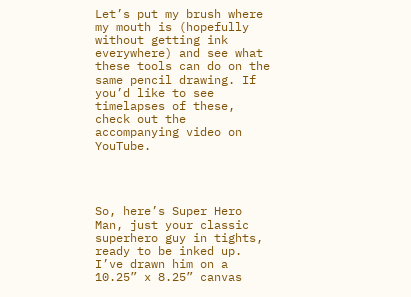Let’s put my brush where my mouth is (hopefully without getting ink everywhere) and see what these tools can do on the same pencil drawing. If you’d like to see timelapses of these, check out the accompanying video on YouTube.




So, here’s Super Hero Man, just your classic superhero guy in tights, ready to be inked up. I’ve drawn him on a 10.25” x 8.25” canvas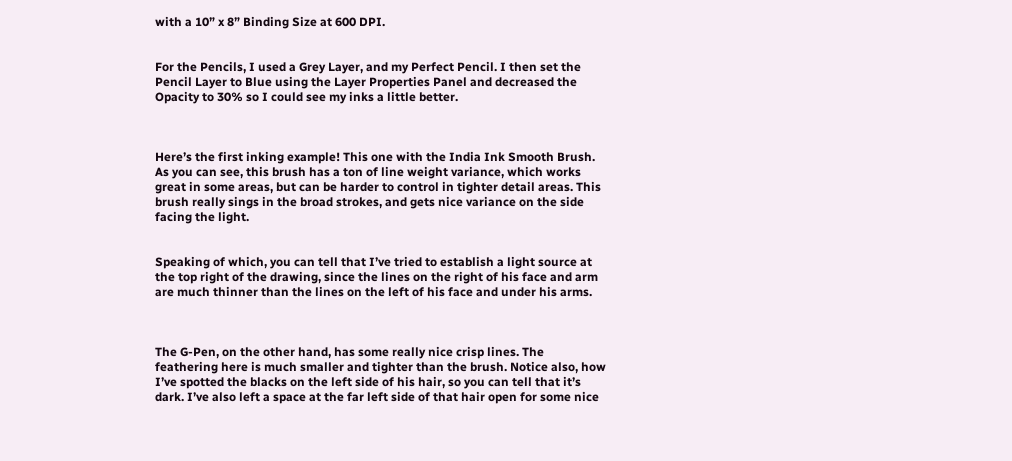with a 10” x 8” Binding Size at 600 DPI.


For the Pencils, I used a Grey Layer, and my Perfect Pencil. I then set the Pencil Layer to Blue using the Layer Properties Panel and decreased the Opacity to 30% so I could see my inks a little better.



Here’s the first inking example! This one with the India Ink Smooth Brush. As you can see, this brush has a ton of line weight variance, which works great in some areas, but can be harder to control in tighter detail areas. This brush really sings in the broad strokes, and gets nice variance on the side facing the light.


Speaking of which, you can tell that I’ve tried to establish a light source at the top right of the drawing, since the lines on the right of his face and arm are much thinner than the lines on the left of his face and under his arms.



The G-Pen, on the other hand, has some really nice crisp lines. The feathering here is much smaller and tighter than the brush. Notice also, how I’ve spotted the blacks on the left side of his hair, so you can tell that it’s dark. I’ve also left a space at the far left side of that hair open for some nice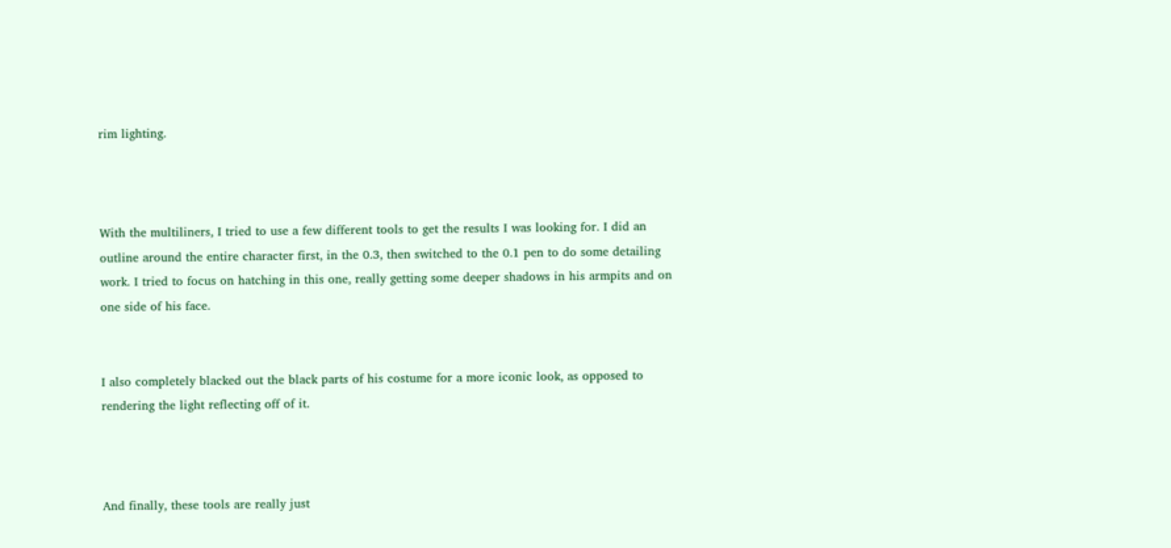rim lighting.



With the multiliners, I tried to use a few different tools to get the results I was looking for. I did an outline around the entire character first, in the 0.3, then switched to the 0.1 pen to do some detailing work. I tried to focus on hatching in this one, really getting some deeper shadows in his armpits and on one side of his face.


I also completely blacked out the black parts of his costume for a more iconic look, as opposed to rendering the light reflecting off of it.



And finally, these tools are really just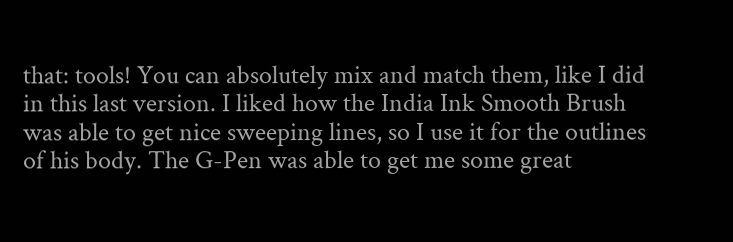that: tools! You can absolutely mix and match them, like I did in this last version. I liked how the India Ink Smooth Brush was able to get nice sweeping lines, so I use it for the outlines of his body. The G-Pen was able to get me some great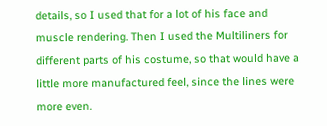details, so I used that for a lot of his face and muscle rendering. Then I used the Multiliners for different parts of his costume, so that would have a little more manufactured feel, since the lines were more even.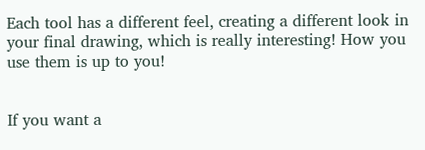Each tool has a different feel, creating a different look in your final drawing, which is really interesting! How you use them is up to you!


If you want a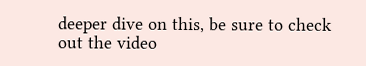deeper dive on this, be sure to check out the video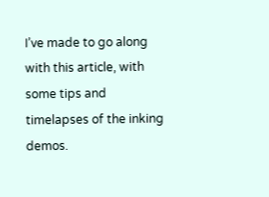I’ve made to go along with this article, with some tips and timelapses of the inking demos.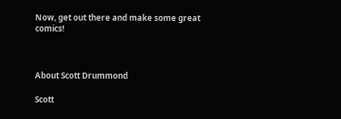Now, get out there and make some great comics!



About Scott Drummond

Scott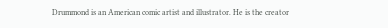Drummond is an American comic artist and illustrator. He is the creator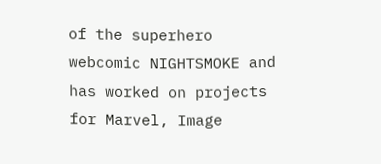of the superhero webcomic NIGHTSMOKE and has worked on projects for Marvel, Image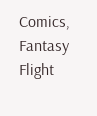Comics, Fantasy Flight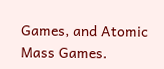Games, and Atomic Mass Games.